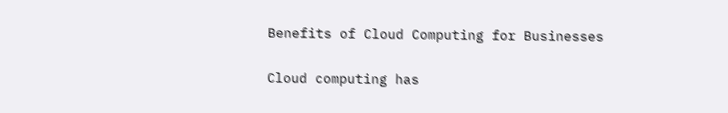Benefits of Cloud Computing for Businesses

Cloud computing has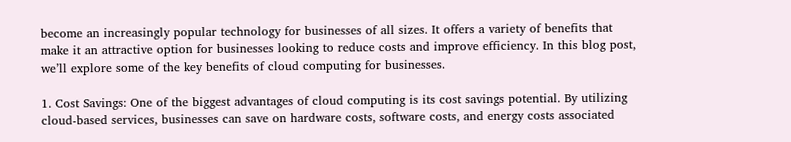become an increasingly popular technology for businesses of all sizes. It offers a variety of benefits that make it an attractive option for businesses looking to reduce costs and improve efficiency. In this blog post, we’ll explore some of the key benefits of cloud computing for businesses.

1. Cost Savings: One of the biggest advantages of cloud computing is its cost savings potential. By utilizing cloud-based services, businesses can save on hardware costs, software costs, and energy costs associated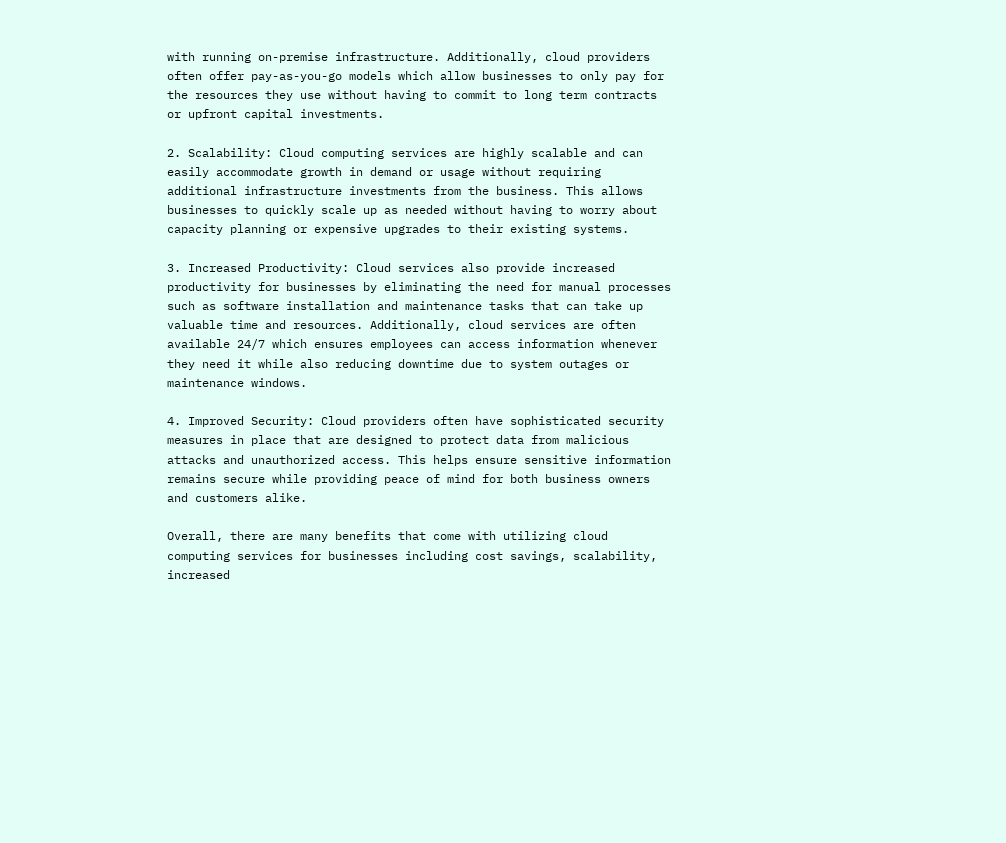with running on-premise infrastructure. Additionally, cloud providers often offer pay-as-you-go models which allow businesses to only pay for the resources they use without having to commit to long term contracts or upfront capital investments.

2. Scalability: Cloud computing services are highly scalable and can easily accommodate growth in demand or usage without requiring additional infrastructure investments from the business. This allows businesses to quickly scale up as needed without having to worry about capacity planning or expensive upgrades to their existing systems.

3. Increased Productivity: Cloud services also provide increased productivity for businesses by eliminating the need for manual processes such as software installation and maintenance tasks that can take up valuable time and resources. Additionally, cloud services are often available 24/7 which ensures employees can access information whenever they need it while also reducing downtime due to system outages or maintenance windows.

4. Improved Security: Cloud providers often have sophisticated security measures in place that are designed to protect data from malicious attacks and unauthorized access. This helps ensure sensitive information remains secure while providing peace of mind for both business owners and customers alike.

Overall, there are many benefits that come with utilizing cloud computing services for businesses including cost savings, scalability, increased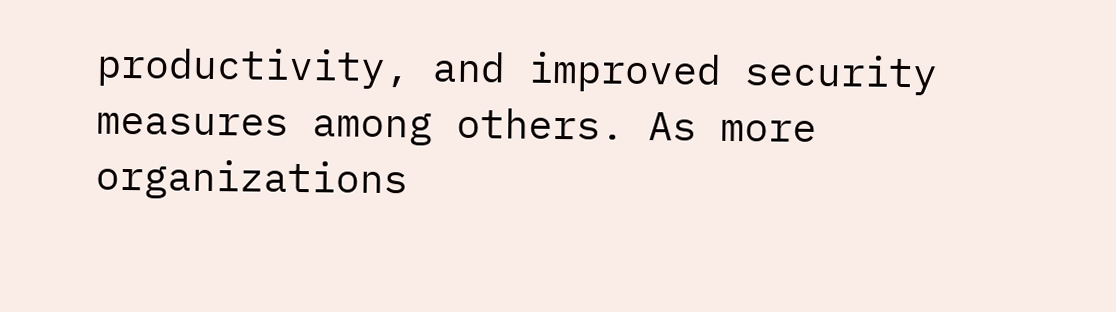productivity, and improved security measures among others. As more organizations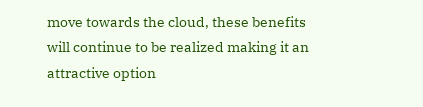move towards the cloud, these benefits will continue to be realized making it an attractive option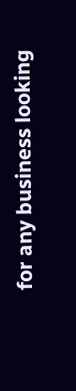for any business looking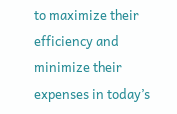to maximize their efficiency and minimize their expenses in today’s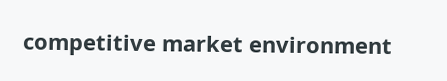competitive market environment